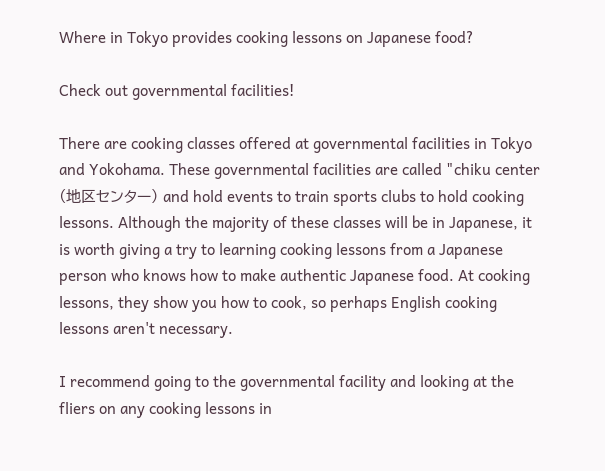Where in Tokyo provides cooking lessons on Japanese food?

Check out governmental facilities!

There are cooking classes offered at governmental facilities in Tokyo and Yokohama. These governmental facilities are called "chiku center (地区センター) and hold events to train sports clubs to hold cooking lessons. Although the majority of these classes will be in Japanese, it is worth giving a try to learning cooking lessons from a Japanese person who knows how to make authentic Japanese food. At cooking lessons, they show you how to cook, so perhaps English cooking lessons aren't necessary.

I recommend going to the governmental facility and looking at the fliers on any cooking lessons in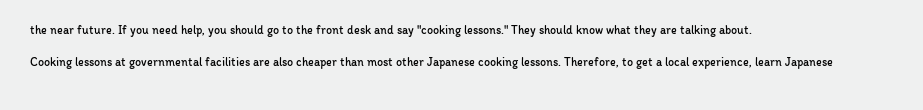the near future. If you need help, you should go to the front desk and say "cooking lessons." They should know what they are talking about.

Cooking lessons at governmental facilities are also cheaper than most other Japanese cooking lessons. Therefore, to get a local experience, learn Japanese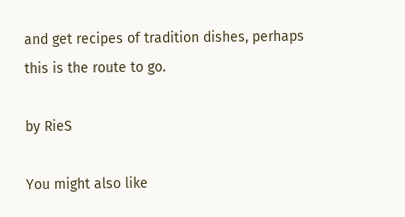and get recipes of tradition dishes, perhaps this is the route to go.

by RieS

You might also like